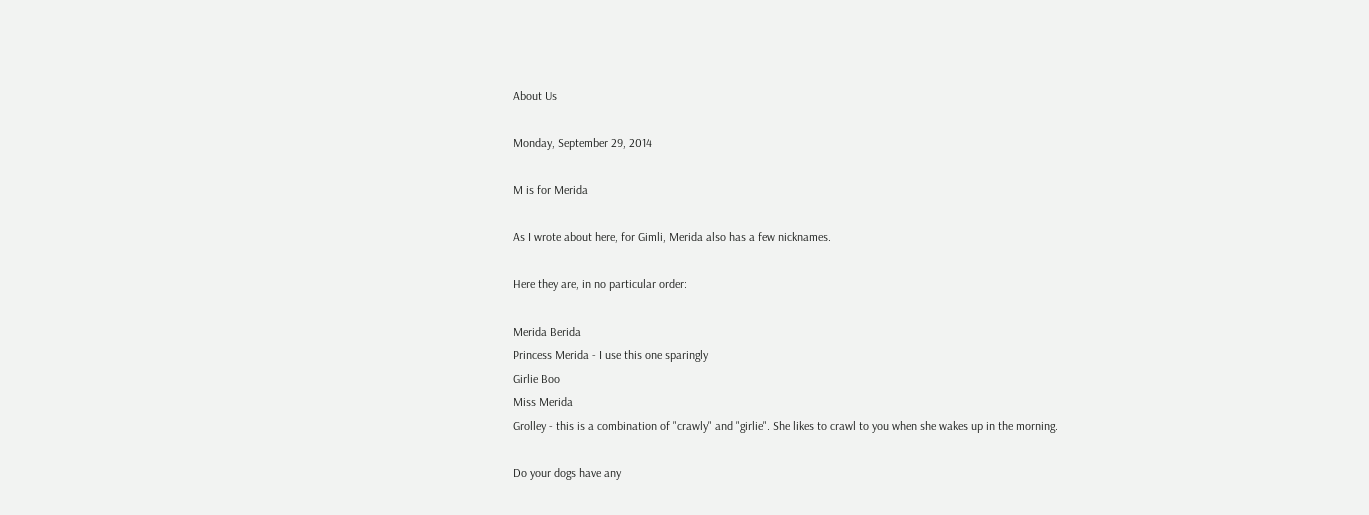About Us

Monday, September 29, 2014

M is for Merida

As I wrote about here, for Gimli, Merida also has a few nicknames.

Here they are, in no particular order:

Merida Berida
Princess Merida - I use this one sparingly
Girlie Boo
Miss Merida
Grolley - this is a combination of "crawly" and "girlie". She likes to crawl to you when she wakes up in the morning.

Do your dogs have any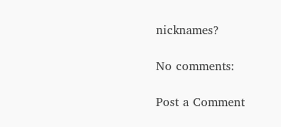nicknames?

No comments:

Post a Comment